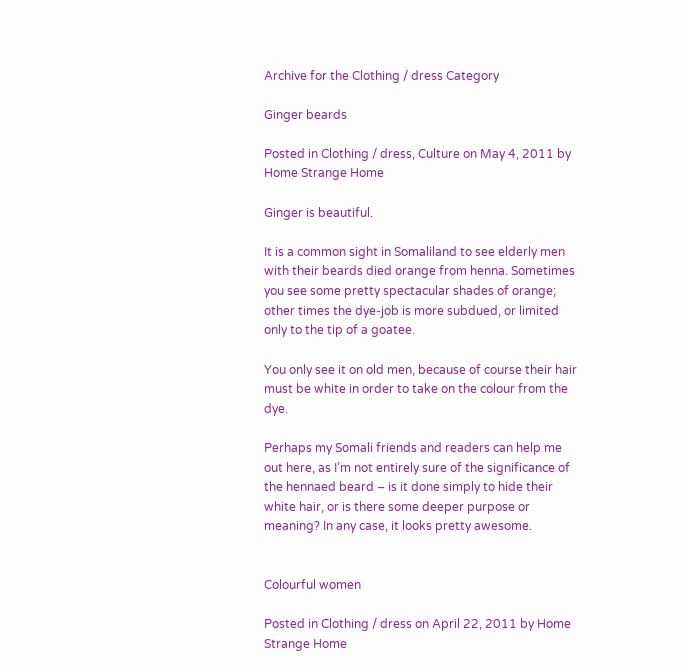Archive for the Clothing / dress Category

Ginger beards

Posted in Clothing / dress, Culture on May 4, 2011 by Home Strange Home

Ginger is beautiful.

It is a common sight in Somaliland to see elderly men with their beards died orange from henna. Sometimes you see some pretty spectacular shades of orange; other times the dye-job is more subdued, or limited only to the tip of a goatee.

You only see it on old men, because of course their hair must be white in order to take on the colour from the dye.

Perhaps my Somali friends and readers can help me out here, as I’m not entirely sure of the significance of the hennaed beard – is it done simply to hide their white hair, or is there some deeper purpose or meaning? In any case, it looks pretty awesome.


Colourful women

Posted in Clothing / dress on April 22, 2011 by Home Strange Home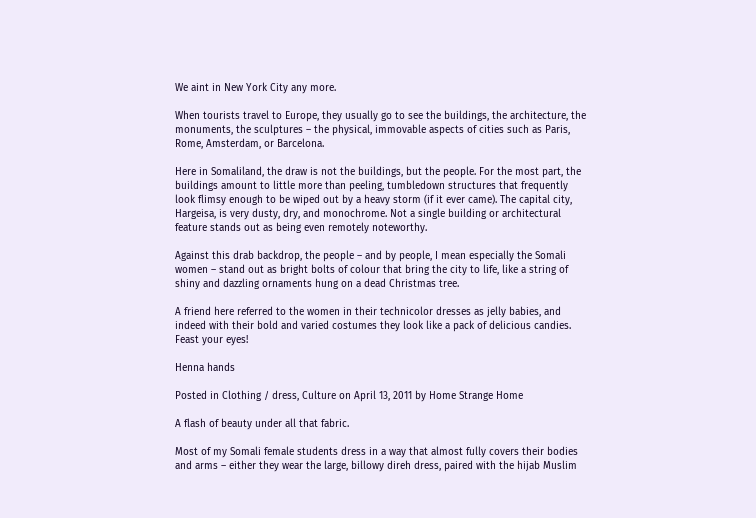We aint in New York City any more.

When tourists travel to Europe, they usually go to see the buildings, the architecture, the monuments, the sculptures – the physical, immovable aspects of cities such as Paris, Rome, Amsterdam, or Barcelona.

Here in Somaliland, the draw is not the buildings, but the people. For the most part, the buildings amount to little more than peeling, tumbledown structures that frequently look flimsy enough to be wiped out by a heavy storm (if it ever came). The capital city, Hargeisa, is very dusty, dry, and monochrome. Not a single building or architectural feature stands out as being even remotely noteworthy.

Against this drab backdrop, the people – and by people, I mean especially the Somali women – stand out as bright bolts of colour that bring the city to life, like a string of shiny and dazzling ornaments hung on a dead Christmas tree.

A friend here referred to the women in their technicolor dresses as jelly babies, and indeed with their bold and varied costumes they look like a pack of delicious candies. Feast your eyes!

Henna hands

Posted in Clothing / dress, Culture on April 13, 2011 by Home Strange Home

A flash of beauty under all that fabric.

Most of my Somali female students dress in a way that almost fully covers their bodies and arms – either they wear the large, billowy direh dress, paired with the hijab Muslim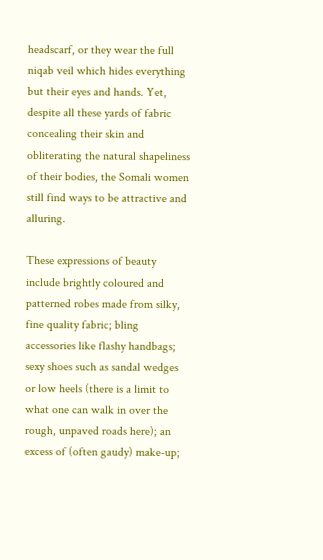headscarf, or they wear the full niqab veil which hides everything but their eyes and hands. Yet, despite all these yards of fabric concealing their skin and obliterating the natural shapeliness of their bodies, the Somali women still find ways to be attractive and alluring.

These expressions of beauty include brightly coloured and patterned robes made from silky, fine quality fabric; bling accessories like flashy handbags; sexy shoes such as sandal wedges or low heels (there is a limit to what one can walk in over the rough, unpaved roads here); an excess of (often gaudy) make-up;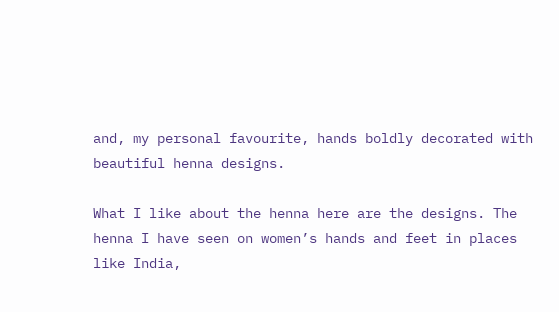and, my personal favourite, hands boldly decorated with beautiful henna designs.

What I like about the henna here are the designs. The henna I have seen on women’s hands and feet in places like India,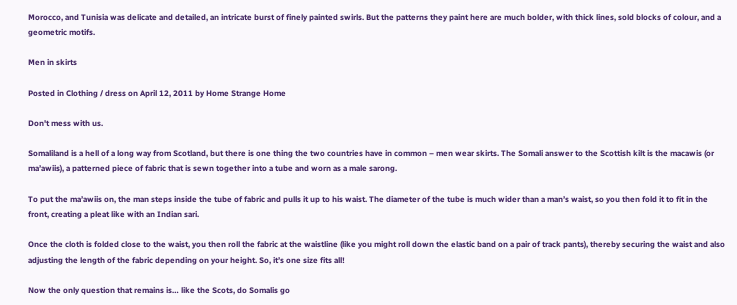Morocco, and Tunisia was delicate and detailed, an intricate burst of finely painted swirls. But the patterns they paint here are much bolder, with thick lines, sold blocks of colour, and a geometric motifs.

Men in skirts

Posted in Clothing / dress on April 12, 2011 by Home Strange Home

Don't mess with us.

Somaliland is a hell of a long way from Scotland, but there is one thing the two countries have in common – men wear skirts. The Somali answer to the Scottish kilt is the macawis (or ma’awiis), a patterned piece of fabric that is sewn together into a tube and worn as a male sarong.

To put the ma’awiis on, the man steps inside the tube of fabric and pulls it up to his waist. The diameter of the tube is much wider than a man’s waist, so you then fold it to fit in the front, creating a pleat like with an Indian sari.

Once the cloth is folded close to the waist, you then roll the fabric at the waistline (like you might roll down the elastic band on a pair of track pants), thereby securing the waist and also adjusting the length of the fabric depending on your height. So, it’s one size fits all!

Now the only question that remains is… like the Scots, do Somalis go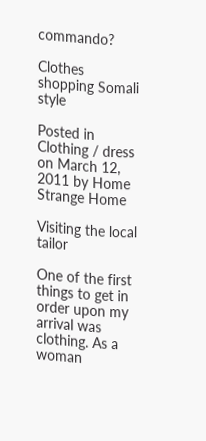commando?

Clothes shopping Somali style

Posted in Clothing / dress on March 12, 2011 by Home Strange Home

Visiting the local tailor

One of the first things to get in order upon my arrival was clothing. As a woman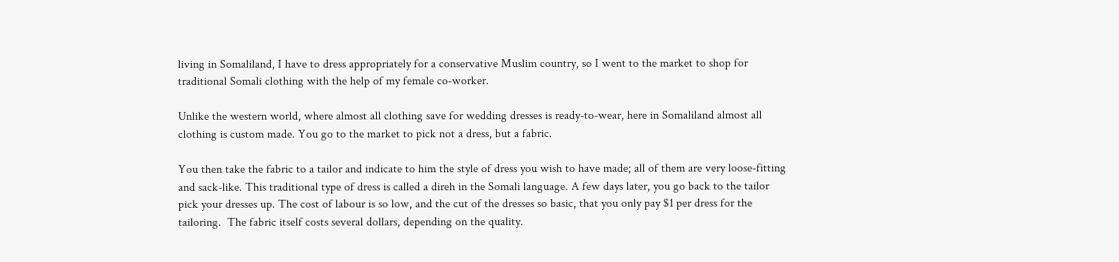living in Somaliland, I have to dress appropriately for a conservative Muslim country, so I went to the market to shop for traditional Somali clothing with the help of my female co-worker.

Unlike the western world, where almost all clothing save for wedding dresses is ready-to-wear, here in Somaliland almost all clothing is custom made. You go to the market to pick not a dress, but a fabric.

You then take the fabric to a tailor and indicate to him the style of dress you wish to have made; all of them are very loose-fitting and sack-like. This traditional type of dress is called a direh in the Somali language. A few days later, you go back to the tailor pick your dresses up. The cost of labour is so low, and the cut of the dresses so basic, that you only pay $1 per dress for the tailoring.  The fabric itself costs several dollars, depending on the quality.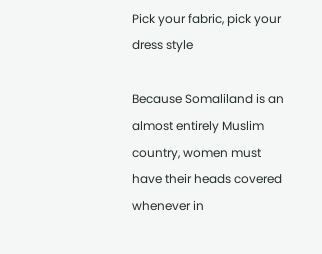Pick your fabric, pick your dress style

Because Somaliland is an almost entirely Muslim country, women must have their heads covered whenever in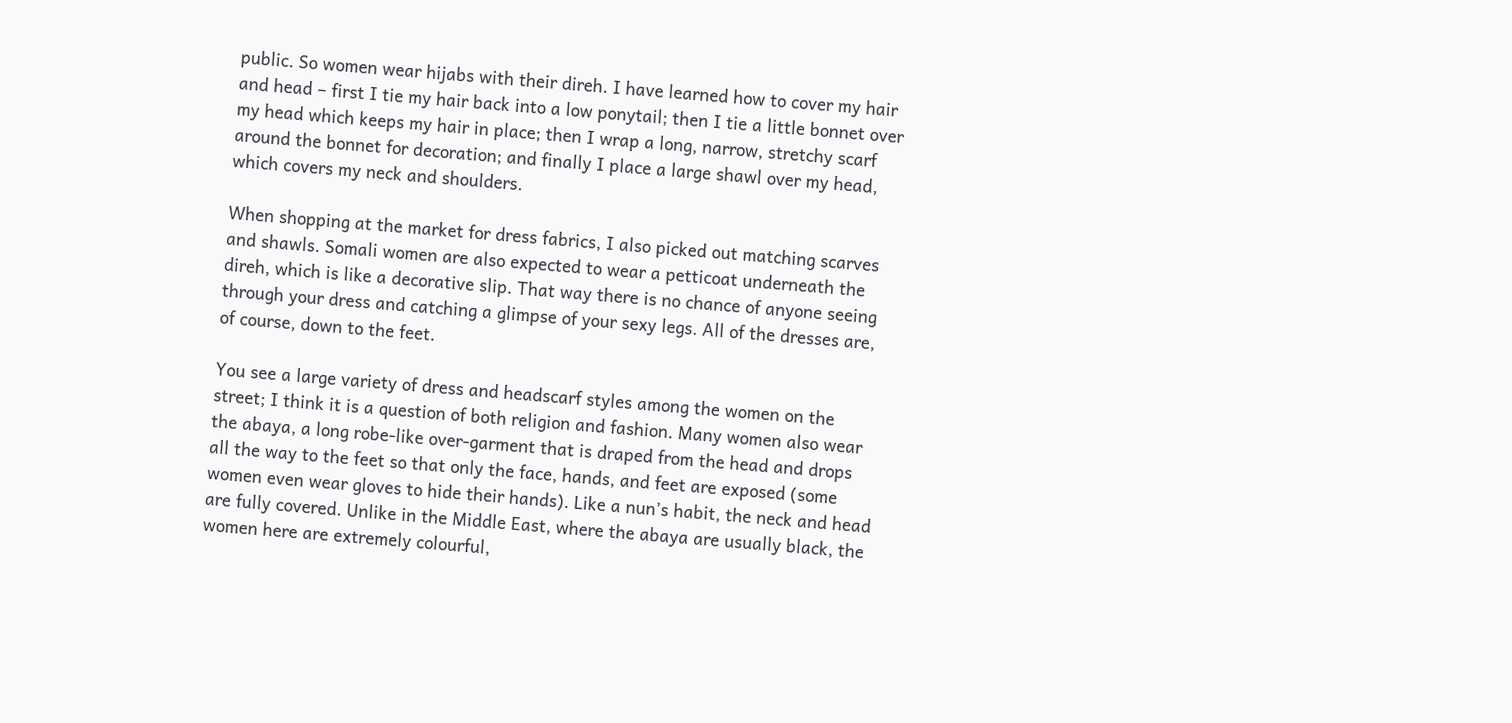public. So women wear hijabs with their direh. I have learned how to cover my hair and head – first I tie my hair back into a low ponytail; then I tie a little bonnet over my head which keeps my hair in place; then I wrap a long, narrow, stretchy scarf around the bonnet for decoration; and finally I place a large shawl over my head, which covers my neck and shoulders.

When shopping at the market for dress fabrics, I also picked out matching scarves and shawls. Somali women are also expected to wear a petticoat underneath the direh, which is like a decorative slip. That way there is no chance of anyone seeing through your dress and catching a glimpse of your sexy legs. All of the dresses are, of course, down to the feet.

You see a large variety of dress and headscarf styles among the women on the street; I think it is a question of both religion and fashion. Many women also wear the abaya, a long robe-like over-garment that is draped from the head and drops all the way to the feet so that only the face, hands, and feet are exposed (some women even wear gloves to hide their hands). Like a nun’s habit, the neck and head are fully covered. Unlike in the Middle East, where the abaya are usually black, the women here are extremely colourful,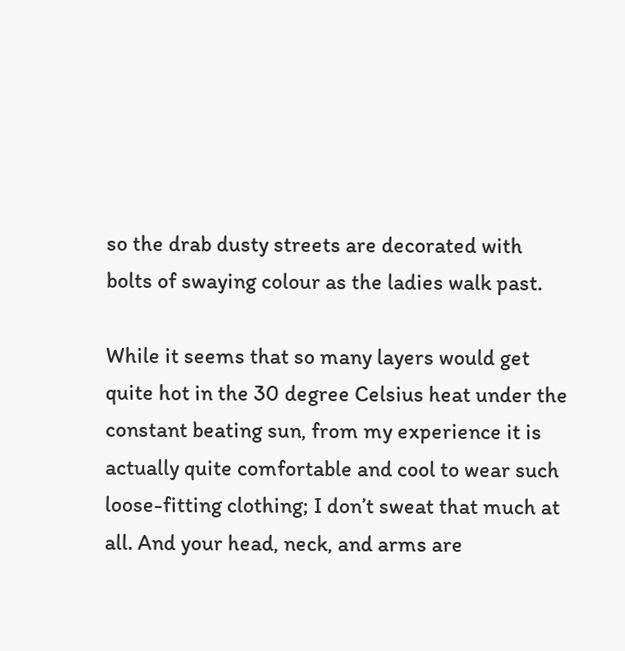so the drab dusty streets are decorated with bolts of swaying colour as the ladies walk past.

While it seems that so many layers would get quite hot in the 30 degree Celsius heat under the constant beating sun, from my experience it is actually quite comfortable and cool to wear such loose-fitting clothing; I don’t sweat that much at all. And your head, neck, and arms are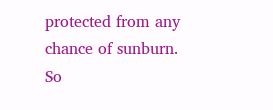protected from any chance of sunburn. So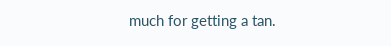much for getting a tan.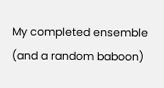My completed ensemble (and a random baboon)